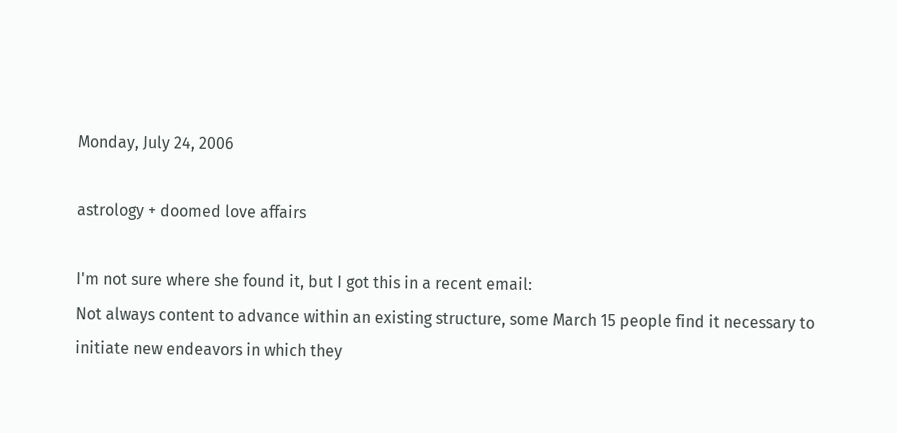Monday, July 24, 2006

astrology + doomed love affairs

I'm not sure where she found it, but I got this in a recent email:
Not always content to advance within an existing structure, some March 15 people find it necessary to initiate new endeavors in which they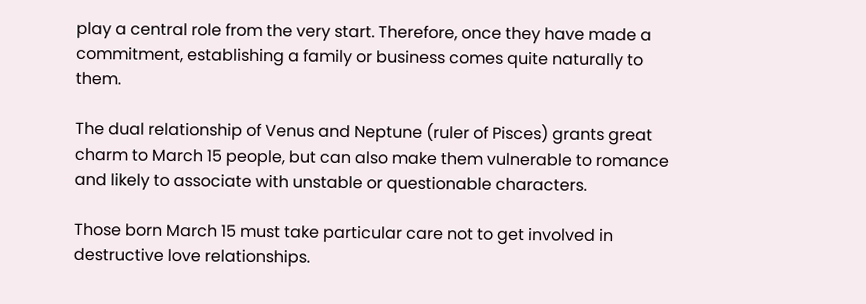play a central role from the very start. Therefore, once they have made a commitment, establishing a family or business comes quite naturally to them.

The dual relationship of Venus and Neptune (ruler of Pisces) grants great charm to March 15 people, but can also make them vulnerable to romance and likely to associate with unstable or questionable characters.

Those born March 15 must take particular care not to get involved in destructive love relationships.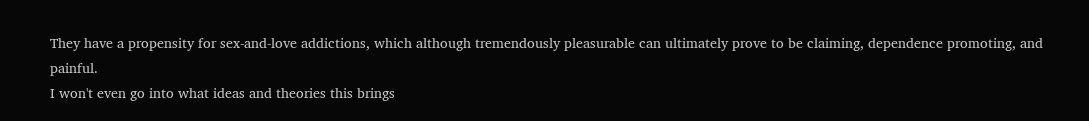They have a propensity for sex-and-love addictions, which although tremendously pleasurable can ultimately prove to be claiming, dependence promoting, and painful.
I won't even go into what ideas and theories this brings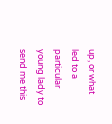up, or what led to a particular young lady to send me this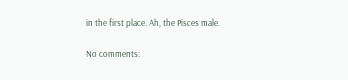in the first place. Ah, the Pisces male.

No comments: